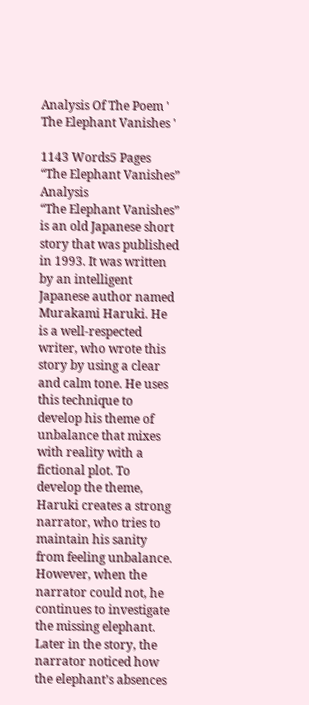Analysis Of The Poem ' The Elephant Vanishes '

1143 Words5 Pages
“The Elephant Vanishes” Analysis
“The Elephant Vanishes” is an old Japanese short story that was published in 1993. It was written by an intelligent Japanese author named Murakami Haruki. He is a well-respected writer, who wrote this story by using a clear and calm tone. He uses this technique to develop his theme of unbalance that mixes with reality with a fictional plot. To develop the theme, Haruki creates a strong narrator, who tries to maintain his sanity from feeling unbalance. However, when the narrator could not, he continues to investigate the missing elephant. Later in the story, the narrator noticed how the elephant’s absences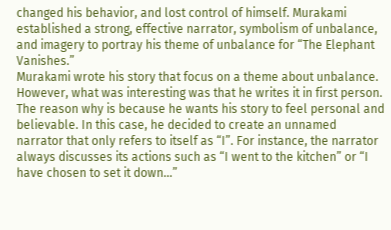changed his behavior, and lost control of himself. Murakami established a strong, effective narrator, symbolism of unbalance, and imagery to portray his theme of unbalance for “The Elephant Vanishes.”
Murakami wrote his story that focus on a theme about unbalance. However, what was interesting was that he writes it in first person. The reason why is because he wants his story to feel personal and believable. In this case, he decided to create an unnamed narrator that only refers to itself as “I”. For instance, the narrator always discusses its actions such as “I went to the kitchen” or “I have chosen to set it down…”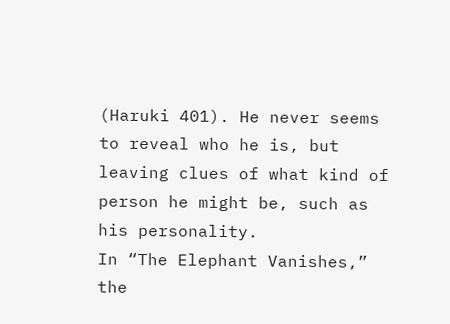(Haruki 401). He never seems to reveal who he is, but leaving clues of what kind of person he might be, such as his personality.
In “The Elephant Vanishes,” the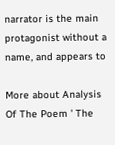narrator is the main protagonist without a name, and appears to

More about Analysis Of The Poem ' The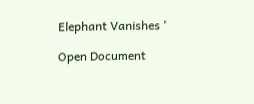Elephant Vanishes '

Open Document